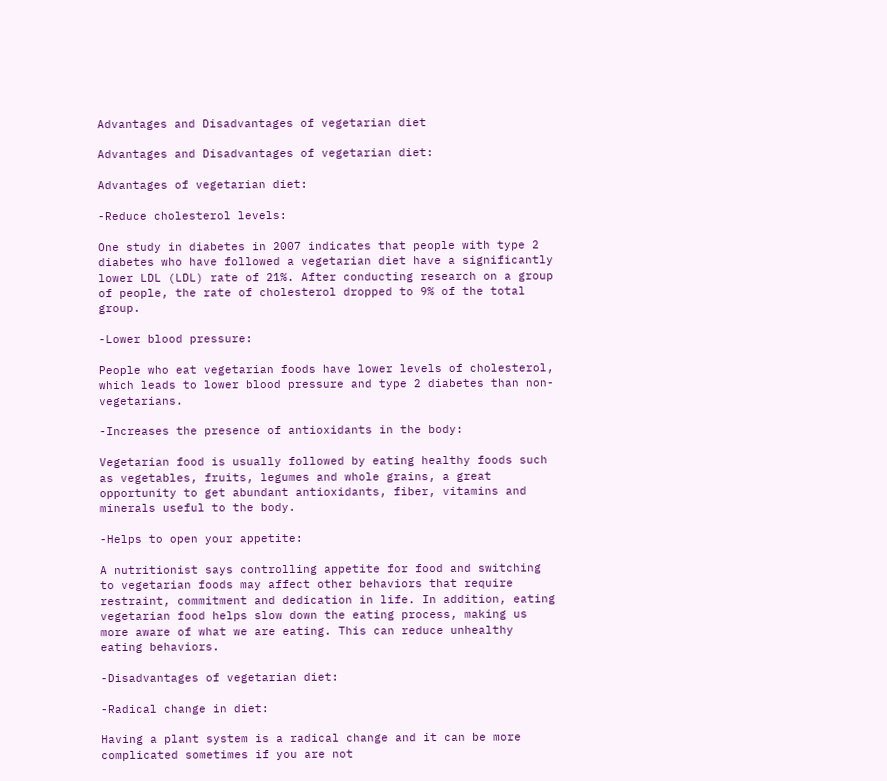Advantages and Disadvantages of vegetarian diet

Advantages and Disadvantages of vegetarian diet:

Advantages of vegetarian diet:

-Reduce cholesterol levels:

One study in diabetes in 2007 indicates that people with type 2 diabetes who have followed a vegetarian diet have a significantly lower LDL (LDL) rate of 21%. After conducting research on a group of people, the rate of cholesterol dropped to 9% of the total group.

-Lower blood pressure:

People who eat vegetarian foods have lower levels of cholesterol, which leads to lower blood pressure and type 2 diabetes than non-vegetarians.

-Increases the presence of antioxidants in the body:

Vegetarian food is usually followed by eating healthy foods such as vegetables, fruits, legumes and whole grains, a great opportunity to get abundant antioxidants, fiber, vitamins and minerals useful to the body.

-Helps to open your appetite:

A nutritionist says controlling appetite for food and switching to vegetarian foods may affect other behaviors that require restraint, commitment and dedication in life. In addition, eating vegetarian food helps slow down the eating process, making us more aware of what we are eating. This can reduce unhealthy eating behaviors.

-Disadvantages of vegetarian diet:

-Radical change in diet:

Having a plant system is a radical change and it can be more complicated sometimes if you are not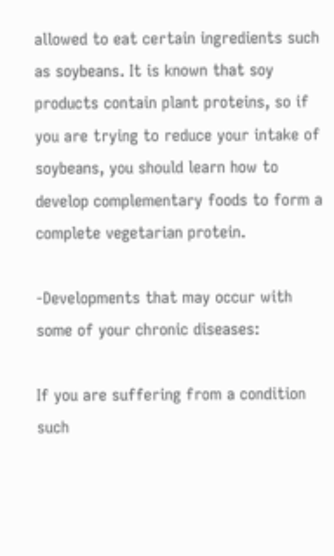allowed to eat certain ingredients such as soybeans. It is known that soy products contain plant proteins, so if you are trying to reduce your intake of soybeans, you should learn how to develop complementary foods to form a complete vegetarian protein.

-Developments that may occur with some of your chronic diseases:

If you are suffering from a condition such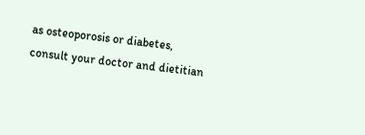as osteoporosis or diabetes, consult your doctor and dietitian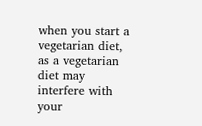when you start a vegetarian diet, as a vegetarian diet may interfere with your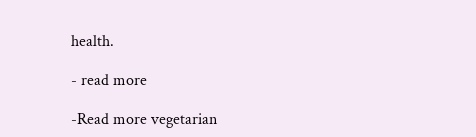health.

- read more

-Read more vegetarian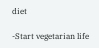diet

-Start vegetarian life